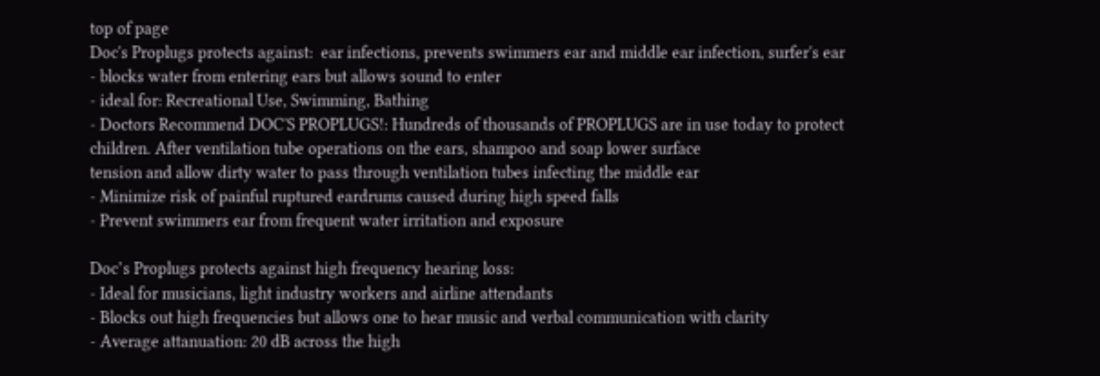top of page
Doc's Proplugs protects against:  ear infections, prevents swimmers ear and middle ear infection, surfer's ear
- blocks water from entering ears but allows sound to enter
- ideal for: Recreational Use, Swimming, Bathing
- Doctors Recommend DOC'S PROPLUGS!: Hundreds of thousands of PROPLUGS are in use today to protect children. After ventilation tube operations on the ears, shampoo and soap lower surface
tension and allow dirty water to pass through ventilation tubes infecting the middle ear
- Minimize risk of painful ruptured eardrums caused during high speed falls
- Prevent swimmers ear from frequent water irritation and exposure

Doc’s Proplugs protects against high frequency hearing loss:
- Ideal for musicians, light industry workers and airline attendants
- Blocks out high frequencies but allows one to hear music and verbal communication with clarity
- Average attanuation: 20 dB across the high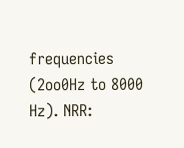frequencies (2oo0Hz to 8000 Hz). NRR: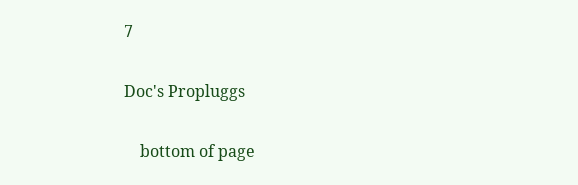7

Doc's Propluggs

    bottom of page